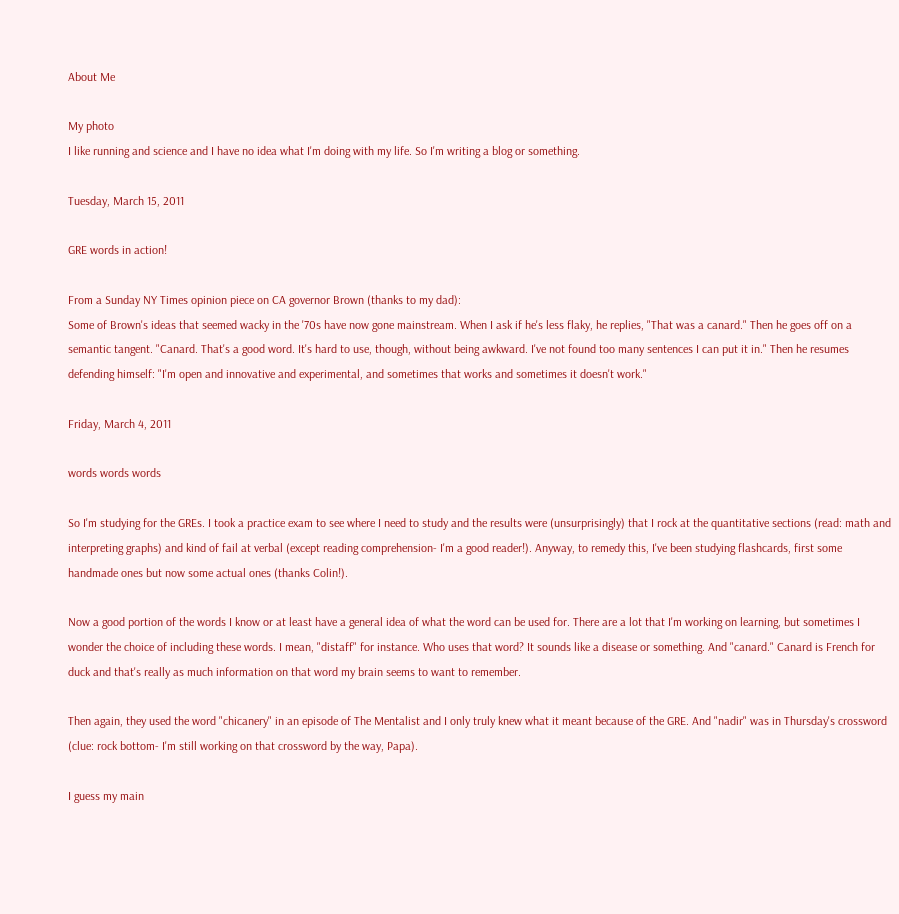About Me

My photo
I like running and science and I have no idea what I'm doing with my life. So I'm writing a blog or something.

Tuesday, March 15, 2011

GRE words in action!

From a Sunday NY Times opinion piece on CA governor Brown (thanks to my dad):
Some of Brown's ideas that seemed wacky in the '70s have now gone mainstream. When I ask if he's less flaky, he replies, "That was a canard." Then he goes off on a semantic tangent. "Canard. That's a good word. It's hard to use, though, without being awkward. I've not found too many sentences I can put it in." Then he resumes defending himself: "I'm open and innovative and experimental, and sometimes that works and sometimes it doesn't work."

Friday, March 4, 2011

words words words

So I'm studying for the GREs. I took a practice exam to see where I need to study and the results were (unsurprisingly) that I rock at the quantitative sections (read: math and interpreting graphs) and kind of fail at verbal (except reading comprehension- I'm a good reader!). Anyway, to remedy this, I've been studying flashcards, first some handmade ones but now some actual ones (thanks Colin!).

Now a good portion of the words I know or at least have a general idea of what the word can be used for. There are a lot that I'm working on learning, but sometimes I wonder the choice of including these words. I mean, "distaff" for instance. Who uses that word? It sounds like a disease or something. And "canard." Canard is French for duck and that's really as much information on that word my brain seems to want to remember.

Then again, they used the word "chicanery" in an episode of The Mentalist and I only truly knew what it meant because of the GRE. And "nadir" was in Thursday's crossword (clue: rock bottom- I'm still working on that crossword by the way, Papa).

I guess my main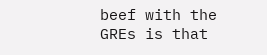beef with the GREs is that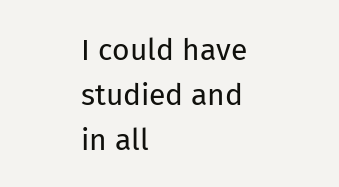I could have studied and in all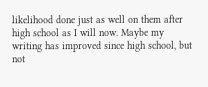likelihood done just as well on them after high school as I will now. Maybe my writing has improved since high school, but not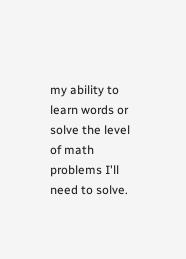my ability to learn words or solve the level of math problems I'll need to solve.